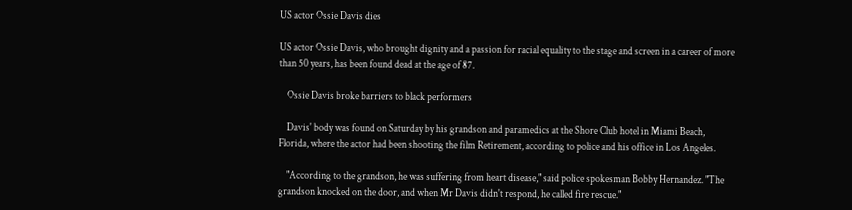US actor Ossie Davis dies

US actor Ossie Davis, who brought dignity and a passion for racial equality to the stage and screen in a career of more than 50 years, has been found dead at the age of 87.

    Ossie Davis broke barriers to black performers

    Davis' body was found on Saturday by his grandson and paramedics at the Shore Club hotel in Miami Beach, Florida, where the actor had been shooting the film Retirement, according to police and his office in Los Angeles.

    "According to the grandson, he was suffering from heart disease," said police spokesman Bobby Hernandez. "The grandson knocked on the door, and when Mr Davis didn't respond, he called fire rescue."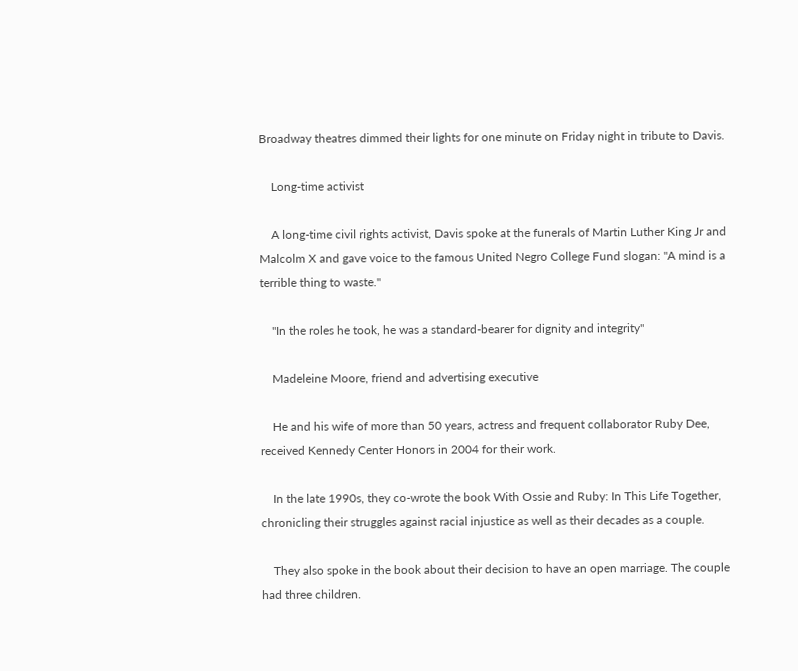Broadway theatres dimmed their lights for one minute on Friday night in tribute to Davis.

    Long-time activist

    A long-time civil rights activist, Davis spoke at the funerals of Martin Luther King Jr and Malcolm X and gave voice to the famous United Negro College Fund slogan: "A mind is a terrible thing to waste."

    "In the roles he took, he was a standard-bearer for dignity and integrity"

    Madeleine Moore, friend and advertising executive

    He and his wife of more than 50 years, actress and frequent collaborator Ruby Dee, received Kennedy Center Honors in 2004 for their work.

    In the late 1990s, they co-wrote the book With Ossie and Ruby: In This Life Together, chronicling their struggles against racial injustice as well as their decades as a couple.

    They also spoke in the book about their decision to have an open marriage. The couple had three children.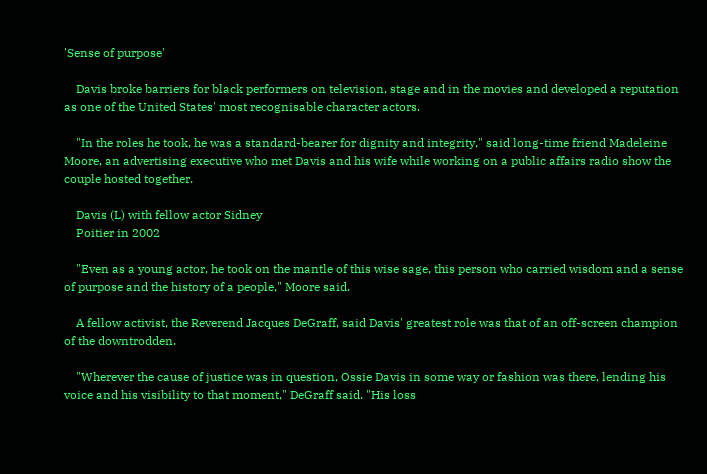'Sense of purpose'

    Davis broke barriers for black performers on television, stage and in the movies and developed a reputation as one of the United States' most recognisable character actors.

    "In the roles he took, he was a standard-bearer for dignity and integrity," said long-time friend Madeleine Moore, an advertising executive who met Davis and his wife while working on a public affairs radio show the couple hosted together.

    Davis (L) with fellow actor Sidney
    Poitier in 2002

    "Even as a young actor, he took on the mantle of this wise sage, this person who carried wisdom and a sense of purpose and the history of a people," Moore said.

    A fellow activist, the Reverend Jacques DeGraff, said Davis' greatest role was that of an off-screen champion of the downtrodden.

    "Wherever the cause of justice was in question, Ossie Davis in some way or fashion was there, lending his voice and his visibility to that moment," DeGraff said. "His loss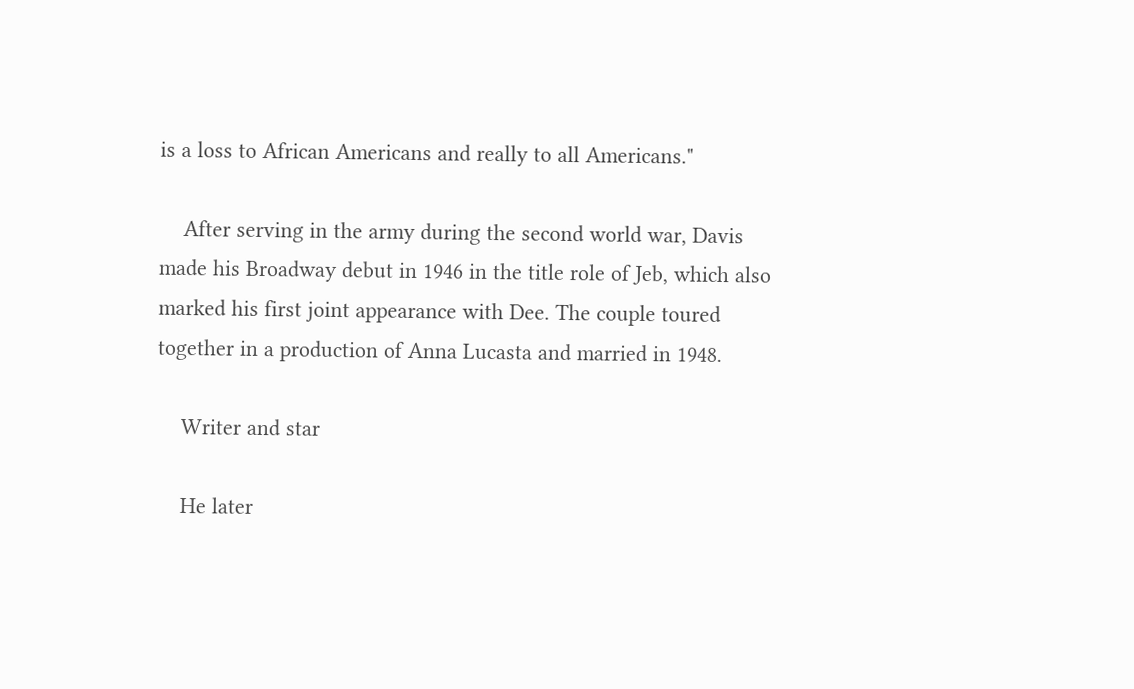is a loss to African Americans and really to all Americans."

    After serving in the army during the second world war, Davis made his Broadway debut in 1946 in the title role of Jeb, which also marked his first joint appearance with Dee. The couple toured together in a production of Anna Lucasta and married in 1948.

    Writer and star

    He later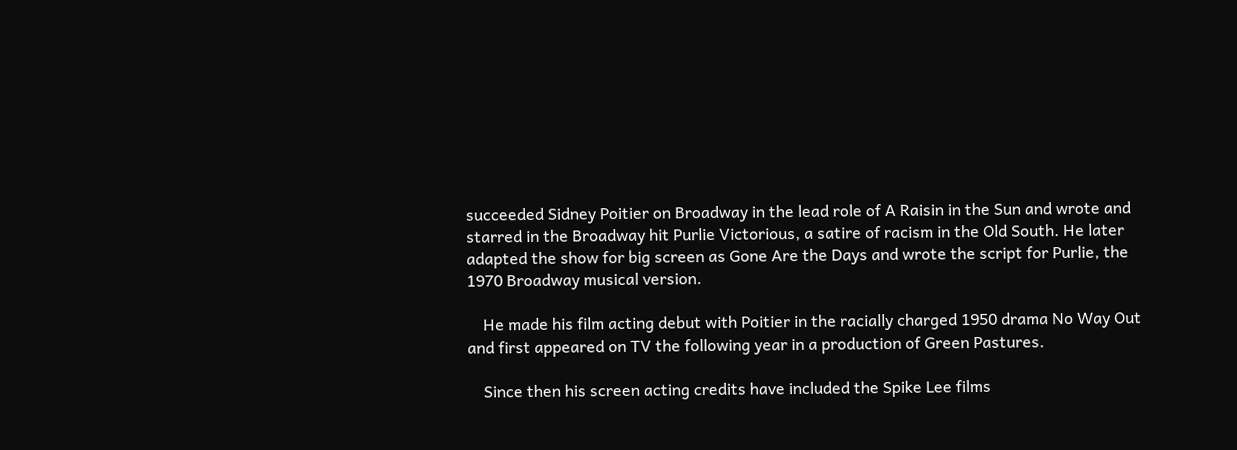succeeded Sidney Poitier on Broadway in the lead role of A Raisin in the Sun and wrote and starred in the Broadway hit Purlie Victorious, a satire of racism in the Old South. He later adapted the show for big screen as Gone Are the Days and wrote the script for Purlie, the 1970 Broadway musical version.

    He made his film acting debut with Poitier in the racially charged 1950 drama No Way Out and first appeared on TV the following year in a production of Green Pastures.

    Since then his screen acting credits have included the Spike Lee films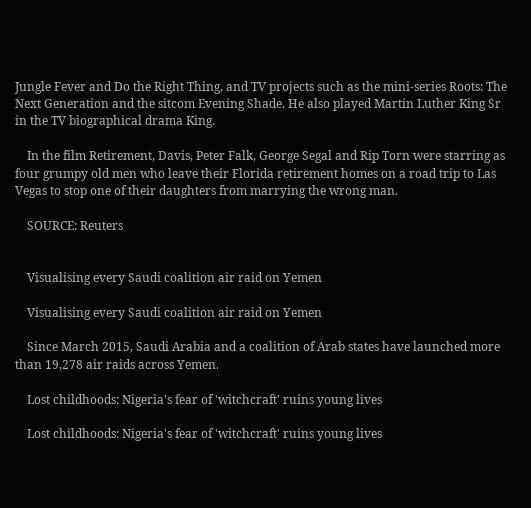Jungle Fever and Do the Right Thing, and TV projects such as the mini-series Roots: The Next Generation and the sitcom Evening Shade. He also played Martin Luther King Sr in the TV biographical drama King.

    In the film Retirement, Davis, Peter Falk, George Segal and Rip Torn were starring as four grumpy old men who leave their Florida retirement homes on a road trip to Las Vegas to stop one of their daughters from marrying the wrong man.

    SOURCE: Reuters


    Visualising every Saudi coalition air raid on Yemen

    Visualising every Saudi coalition air raid on Yemen

    Since March 2015, Saudi Arabia and a coalition of Arab states have launched more than 19,278 air raids across Yemen.

    Lost childhoods: Nigeria's fear of 'witchcraft' ruins young lives

    Lost childhoods: Nigeria's fear of 'witchcraft' ruins young lives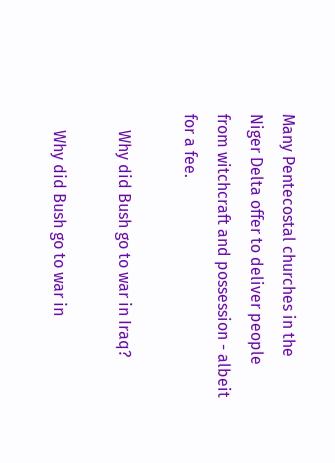Many Pentecostal churches in the Niger Delta offer to deliver people from witchcraft and possession - albeit for a fee.

    Why did Bush go to war in Iraq?

    Why did Bush go to war in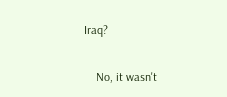Iraq?

    No, it wasn't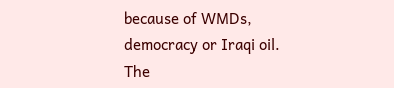because of WMDs, democracy or Iraqi oil. The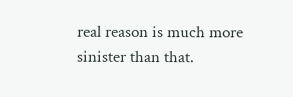real reason is much more sinister than that.